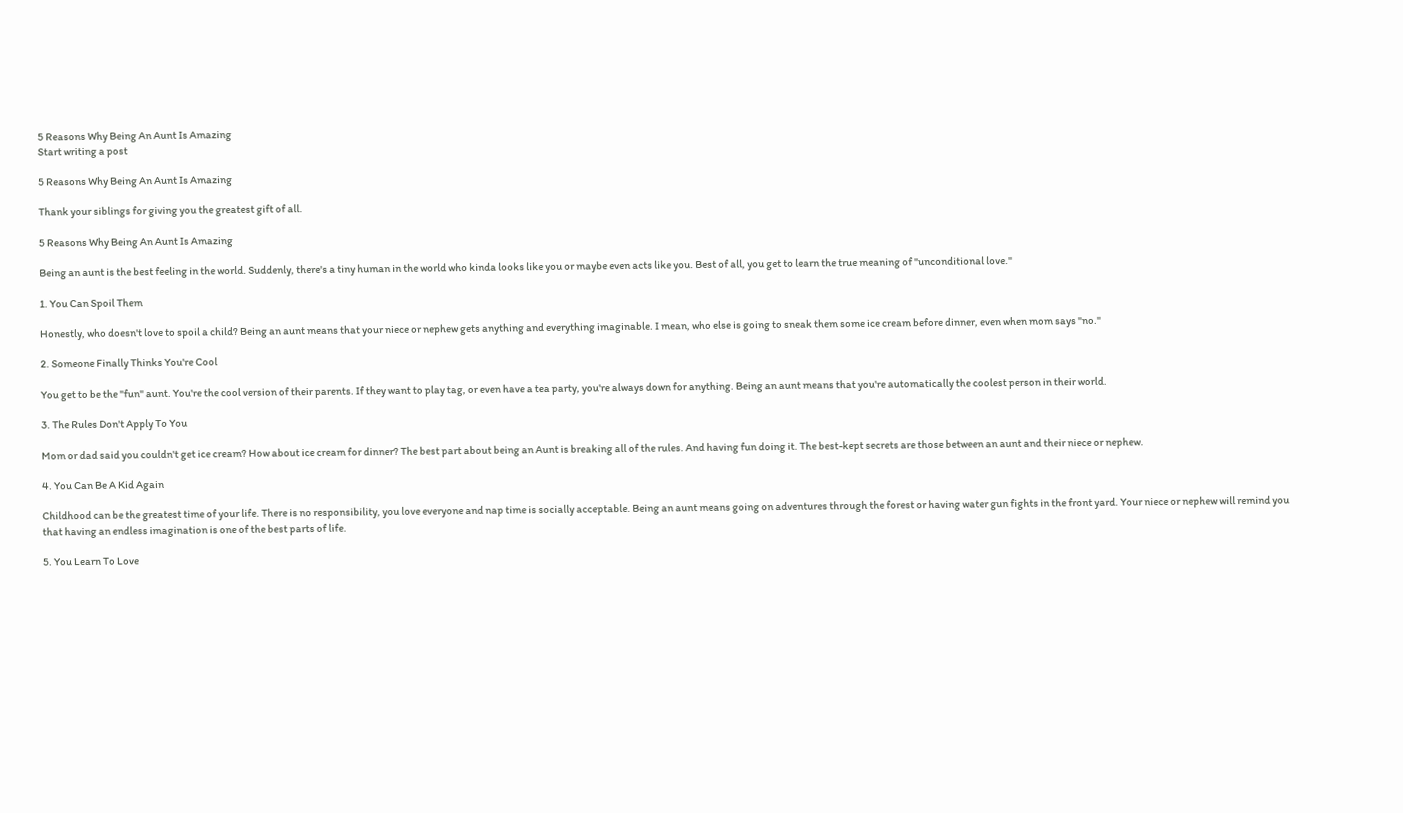5 Reasons Why Being An Aunt Is Amazing
Start writing a post

5 Reasons Why Being An Aunt Is Amazing

Thank your siblings for giving you the greatest gift of all.

5 Reasons Why Being An Aunt Is Amazing

Being an aunt is the best feeling in the world. Suddenly, there's a tiny human in the world who kinda looks like you or maybe even acts like you. Best of all, you get to learn the true meaning of "unconditional love."

1. You Can Spoil Them

Honestly, who doesn't love to spoil a child? Being an aunt means that your niece or nephew gets anything and everything imaginable. I mean, who else is going to sneak them some ice cream before dinner, even when mom says "no."

2. Someone Finally Thinks You're Cool

You get to be the "fun" aunt. You're the cool version of their parents. If they want to play tag, or even have a tea party, you're always down for anything. Being an aunt means that you're automatically the coolest person in their world.

3. The Rules Don't Apply To You

Mom or dad said you couldn't get ice cream? How about ice cream for dinner? The best part about being an Aunt is breaking all of the rules. And having fun doing it. The best-kept secrets are those between an aunt and their niece or nephew.

4. You Can Be A Kid Again

Childhood can be the greatest time of your life. There is no responsibility, you love everyone and nap time is socially acceptable. Being an aunt means going on adventures through the forest or having water gun fights in the front yard. Your niece or nephew will remind you that having an endless imagination is one of the best parts of life.

5. You Learn To Love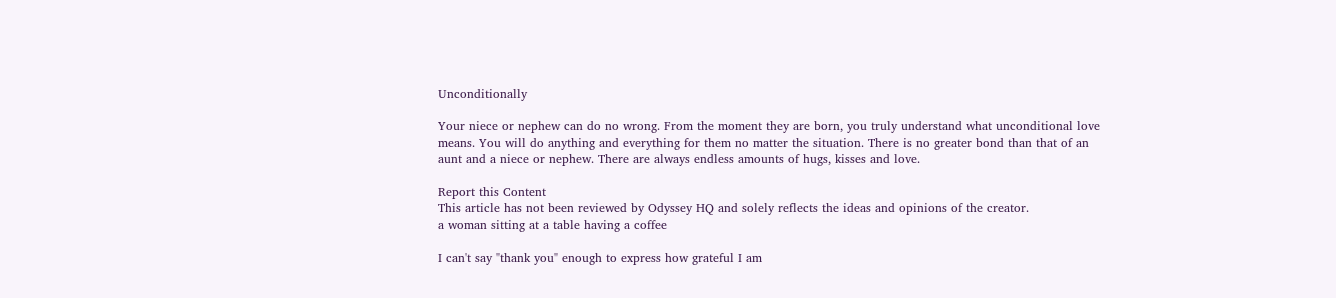Unconditionally

Your niece or nephew can do no wrong. From the moment they are born, you truly understand what unconditional love means. You will do anything and everything for them no matter the situation. There is no greater bond than that of an aunt and a niece or nephew. There are always endless amounts of hugs, kisses and love.

Report this Content
This article has not been reviewed by Odyssey HQ and solely reflects the ideas and opinions of the creator.
a woman sitting at a table having a coffee

I can't say "thank you" enough to express how grateful I am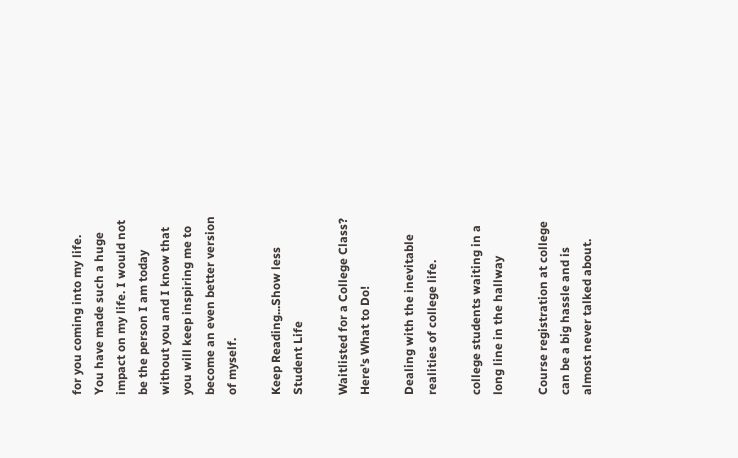for you coming into my life. You have made such a huge impact on my life. I would not be the person I am today without you and I know that you will keep inspiring me to become an even better version of myself.

Keep Reading...Show less
Student Life

Waitlisted for a College Class? Here's What to Do!

Dealing with the inevitable realities of college life.

college students waiting in a long line in the hallway

Course registration at college can be a big hassle and is almost never talked about.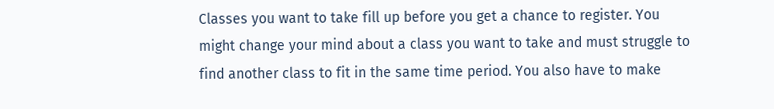Classes you want to take fill up before you get a chance to register. You might change your mind about a class you want to take and must struggle to find another class to fit in the same time period. You also have to make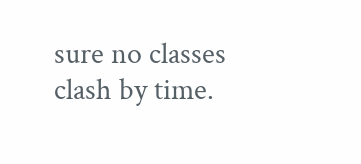sure no classes clash by time.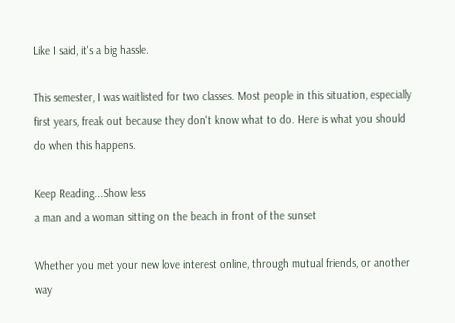Like I said, it's a big hassle.

This semester, I was waitlisted for two classes. Most people in this situation, especially first years, freak out because they don't know what to do. Here is what you should do when this happens.

Keep Reading...Show less
a man and a woman sitting on the beach in front of the sunset

Whether you met your new love interest online, through mutual friends, or another way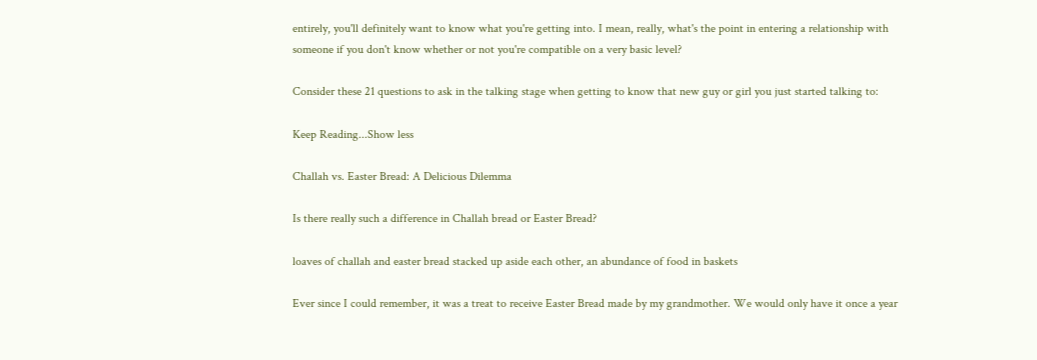entirely, you'll definitely want to know what you're getting into. I mean, really, what's the point in entering a relationship with someone if you don't know whether or not you're compatible on a very basic level?

Consider these 21 questions to ask in the talking stage when getting to know that new guy or girl you just started talking to:

Keep Reading...Show less

Challah vs. Easter Bread: A Delicious Dilemma

Is there really such a difference in Challah bread or Easter Bread?

loaves of challah and easter bread stacked up aside each other, an abundance of food in baskets

Ever since I could remember, it was a treat to receive Easter Bread made by my grandmother. We would only have it once a year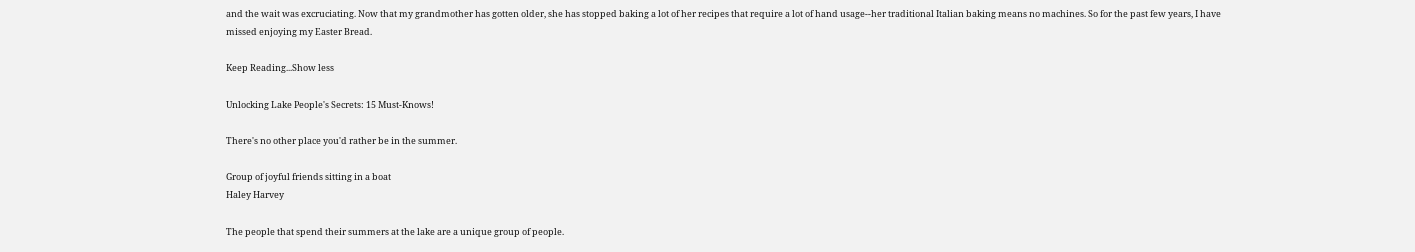and the wait was excruciating. Now that my grandmother has gotten older, she has stopped baking a lot of her recipes that require a lot of hand usage--her traditional Italian baking means no machines. So for the past few years, I have missed enjoying my Easter Bread.

Keep Reading...Show less

Unlocking Lake People's Secrets: 15 Must-Knows!

There's no other place you'd rather be in the summer.

Group of joyful friends sitting in a boat
Haley Harvey

The people that spend their summers at the lake are a unique group of people.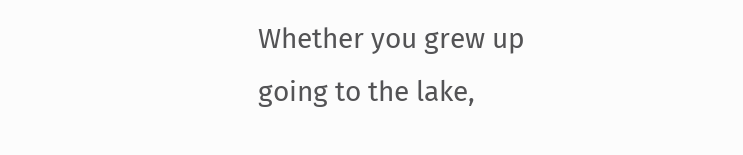Whether you grew up going to the lake,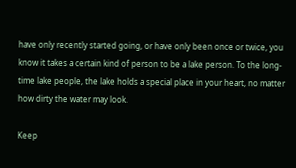have only recently started going, or have only been once or twice, you know it takes a certain kind of person to be a lake person. To the long-time lake people, the lake holds a special place in your heart, no matter how dirty the water may look.

Keep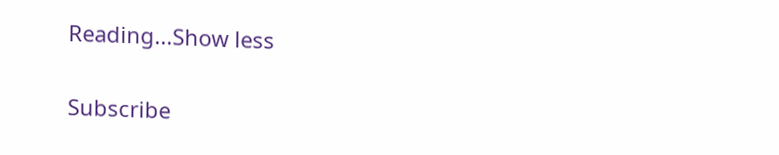Reading...Show less

Subscribe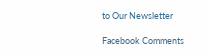to Our Newsletter

Facebook Comments